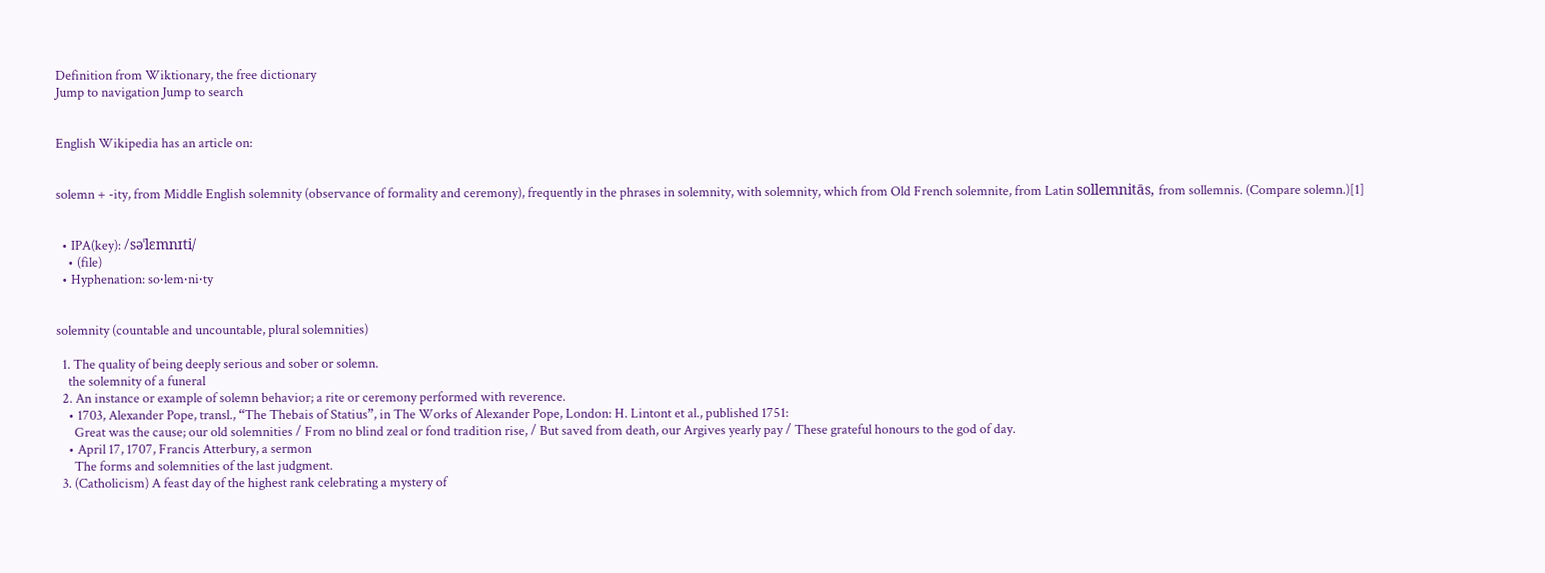Definition from Wiktionary, the free dictionary
Jump to navigation Jump to search


English Wikipedia has an article on:


solemn + -ity, from Middle English solemnity (observance of formality and ceremony), frequently in the phrases in solemnity, with solemnity, which from Old French solemnite, from Latin sollemnitās, from sollemnis. (Compare solemn.)[1]


  • IPA(key): /səˈlɛmnɪti/
    • (file)
  • Hyphenation: so‧lem‧ni‧ty


solemnity (countable and uncountable, plural solemnities)

  1. The quality of being deeply serious and sober or solemn.
    the solemnity of a funeral
  2. An instance or example of solemn behavior; a rite or ceremony performed with reverence.
    • 1703, Alexander Pope, transl., “The Thebais of Statius”, in The Works of Alexander Pope, London: H. Lintont et al., published 1751:
      Great was the cause; our old solemnities / From no blind zeal or fond tradition rise, / But saved from death, our Argives yearly pay / These grateful honours to the god of day.
    • April 17, 1707, Francis Atterbury, a sermon
      The forms and solemnities of the last judgment.
  3. (Catholicism) A feast day of the highest rank celebrating a mystery of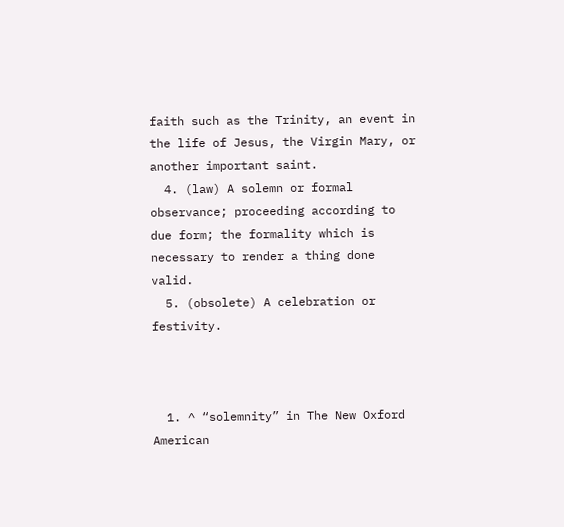faith such as the Trinity, an event in the life of Jesus, the Virgin Mary, or another important saint.
  4. (law) A solemn or formal observance; proceeding according to due form; the formality which is necessary to render a thing done valid.
  5. (obsolete) A celebration or festivity.



  1. ^ “solemnity” in The New Oxford American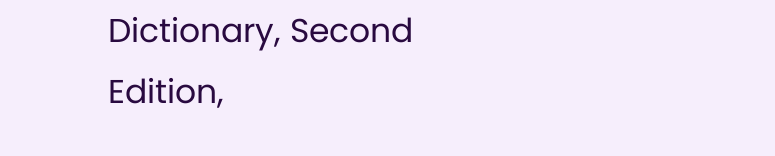Dictionary, Second Edition,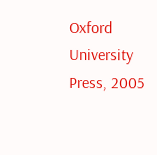Oxford University Press, 2005